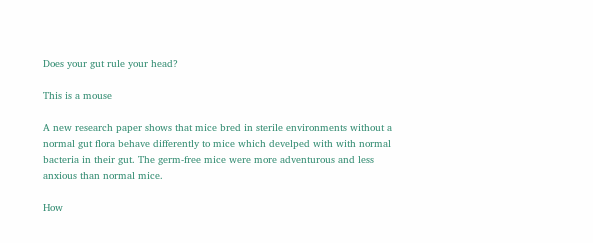Does your gut rule your head?

This is a mouse

A new research paper shows that mice bred in sterile environments without a normal gut flora behave differently to mice which develped with with normal bacteria in their gut. The germ-free mice were more adventurous and less anxious than normal mice.

How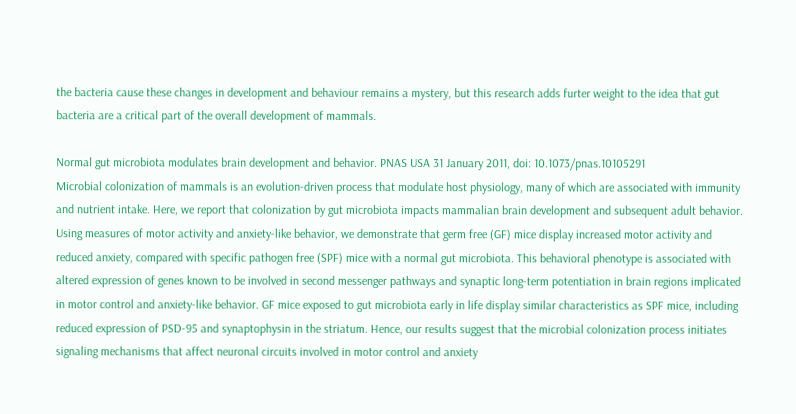the bacteria cause these changes in development and behaviour remains a mystery, but this research adds furter weight to the idea that gut bacteria are a critical part of the overall development of mammals.

Normal gut microbiota modulates brain development and behavior. PNAS USA 31 January 2011, doi: 10.1073/pnas.10105291
Microbial colonization of mammals is an evolution-driven process that modulate host physiology, many of which are associated with immunity and nutrient intake. Here, we report that colonization by gut microbiota impacts mammalian brain development and subsequent adult behavior. Using measures of motor activity and anxiety-like behavior, we demonstrate that germ free (GF) mice display increased motor activity and reduced anxiety, compared with specific pathogen free (SPF) mice with a normal gut microbiota. This behavioral phenotype is associated with altered expression of genes known to be involved in second messenger pathways and synaptic long-term potentiation in brain regions implicated in motor control and anxiety-like behavior. GF mice exposed to gut microbiota early in life display similar characteristics as SPF mice, including reduced expression of PSD-95 and synaptophysin in the striatum. Hence, our results suggest that the microbial colonization process initiates signaling mechanisms that affect neuronal circuits involved in motor control and anxiety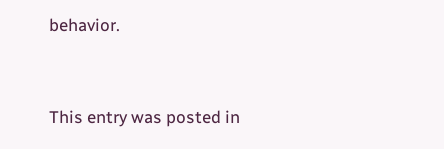behavior.


This entry was posted in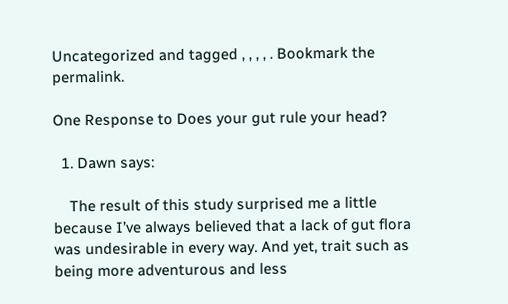Uncategorized and tagged , , , , . Bookmark the permalink.

One Response to Does your gut rule your head?

  1. Dawn says:

    The result of this study surprised me a little because I’ve always believed that a lack of gut flora was undesirable in every way. And yet, trait such as being more adventurous and less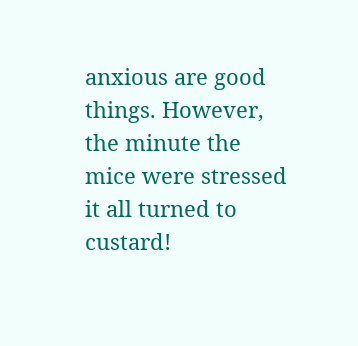anxious are good things. However, the minute the mice were stressed it all turned to custard!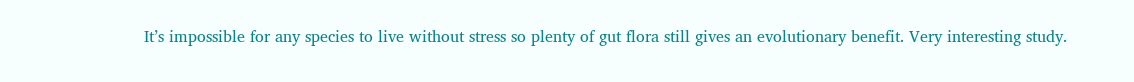It’s impossible for any species to live without stress so plenty of gut flora still gives an evolutionary benefit. Very interesting study.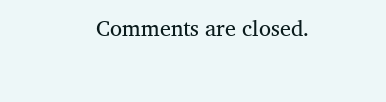Comments are closed.